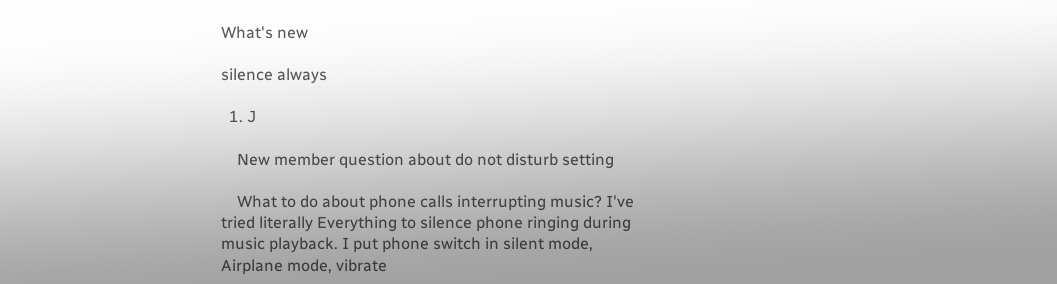What's new

silence always

  1. J

    New member question about do not disturb setting

    What to do about phone calls interrupting music? I've tried literally Everything to silence phone ringing during music playback. I put phone switch in silent mode, Airplane mode, vibrate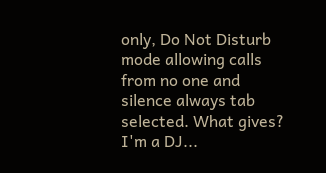only, Do Not Disturb mode allowing calls from no one and silence always tab selected. What gives? I'm a DJ...